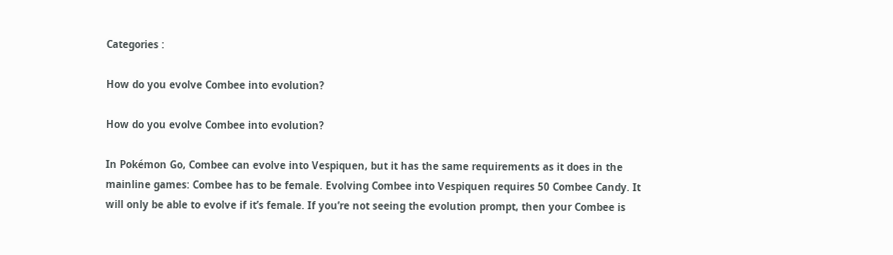Categories :

How do you evolve Combee into evolution?

How do you evolve Combee into evolution?

In Pokémon Go, Combee can evolve into Vespiquen, but it has the same requirements as it does in the mainline games: Combee has to be female. Evolving Combee into Vespiquen requires 50 Combee Candy. It will only be able to evolve if it’s female. If you’re not seeing the evolution prompt, then your Combee is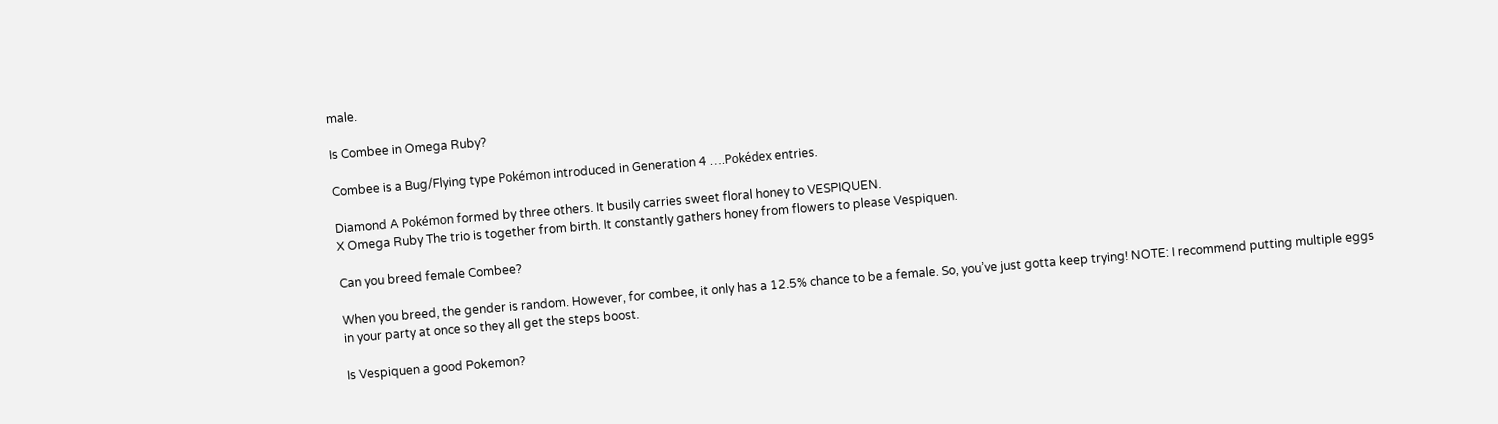male.

Is Combee in Omega Ruby?

Combee is a Bug/Flying type Pokémon introduced in Generation 4 ….Pokédex entries.

Diamond A Pokémon formed by three others. It busily carries sweet floral honey to VESPIQUEN.
X Omega Ruby The trio is together from birth. It constantly gathers honey from flowers to please Vespiquen.

Can you breed female Combee?

When you breed, the gender is random. However, for combee, it only has a 12.5% chance to be a female. So, you’ve just gotta keep trying! NOTE: I recommend putting multiple eggs in your party at once so they all get the steps boost.

Is Vespiquen a good Pokemon?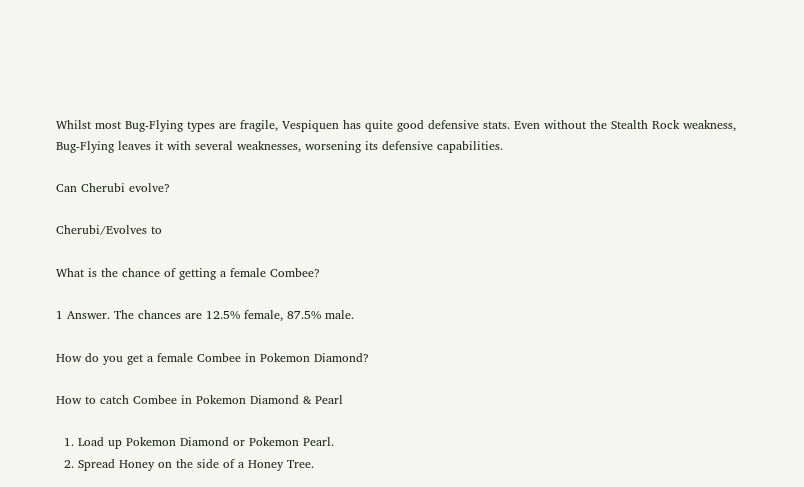Whilst most Bug-Flying types are fragile, Vespiquen has quite good defensive stats. Even without the Stealth Rock weakness, Bug-Flying leaves it with several weaknesses, worsening its defensive capabilities.

Can Cherubi evolve?

Cherubi/Evolves to

What is the chance of getting a female Combee?

1 Answer. The chances are 12.5% female, 87.5% male.

How do you get a female Combee in Pokemon Diamond?

How to catch Combee in Pokemon Diamond & Pearl

  1. Load up Pokemon Diamond or Pokemon Pearl.
  2. Spread Honey on the side of a Honey Tree.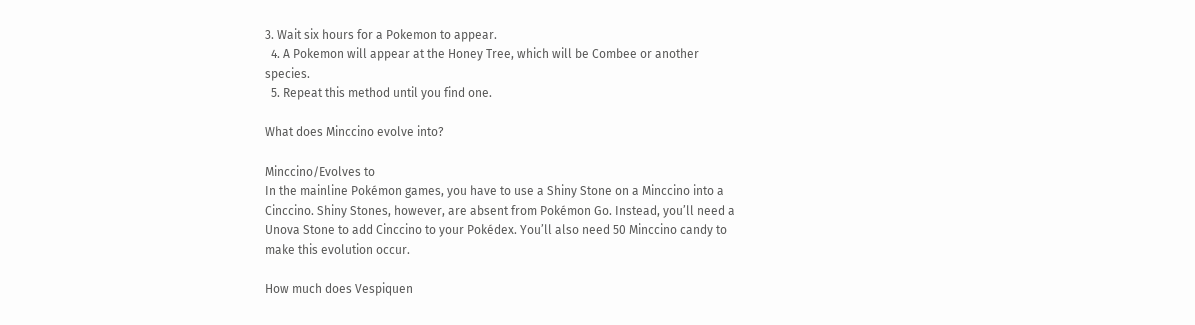3. Wait six hours for a Pokemon to appear.
  4. A Pokemon will appear at the Honey Tree, which will be Combee or another species.
  5. Repeat this method until you find one.

What does Minccino evolve into?

Minccino/Evolves to
In the mainline Pokémon games, you have to use a Shiny Stone on a Minccino into a Cinccino. Shiny Stones, however, are absent from Pokémon Go. Instead, you’ll need a Unova Stone to add Cinccino to your Pokédex. You’ll also need 50 Minccino candy to make this evolution occur.

How much does Vespiquen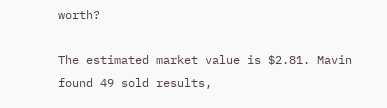worth?

The estimated market value is $2.81. Mavin found 49 sold results,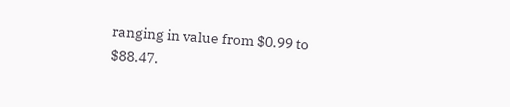ranging in value from $0.99 to $88.47.